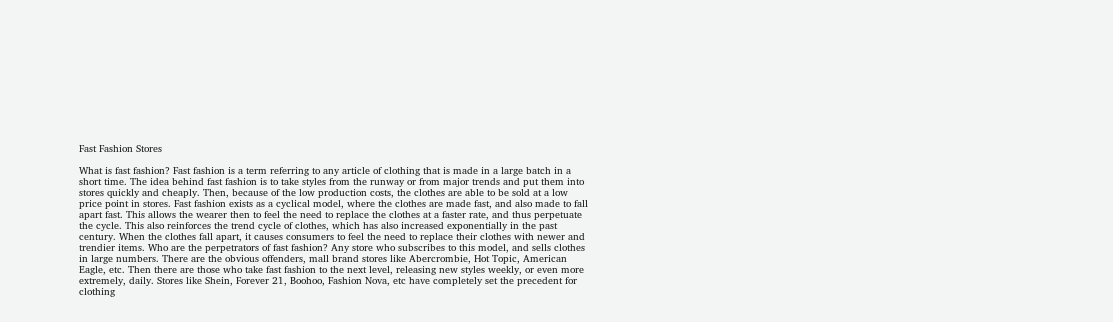Fast Fashion Stores

What is fast fashion? Fast fashion is a term referring to any article of clothing that is made in a large batch in a short time. The idea behind fast fashion is to take styles from the runway or from major trends and put them into stores quickly and cheaply. Then, because of the low production costs, the clothes are able to be sold at a low price point in stores. Fast fashion exists as a cyclical model, where the clothes are made fast, and also made to fall apart fast. This allows the wearer then to feel the need to replace the clothes at a faster rate, and thus perpetuate the cycle. This also reinforces the trend cycle of clothes, which has also increased exponentially in the past century. When the clothes fall apart, it causes consumers to feel the need to replace their clothes with newer and trendier items. Who are the perpetrators of fast fashion? Any store who subscribes to this model, and sells clothes in large numbers. There are the obvious offenders, mall brand stores like Abercrombie, Hot Topic, American Eagle, etc. Then there are those who take fast fashion to the next level, releasing new styles weekly, or even more extremely, daily. Stores like Shein, Forever 21, Boohoo, Fashion Nova, etc have completely set the precedent for clothing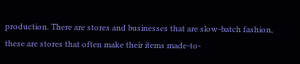production. There are stores and businesses that are slow-batch fashion, these are stores that often make their items made-to-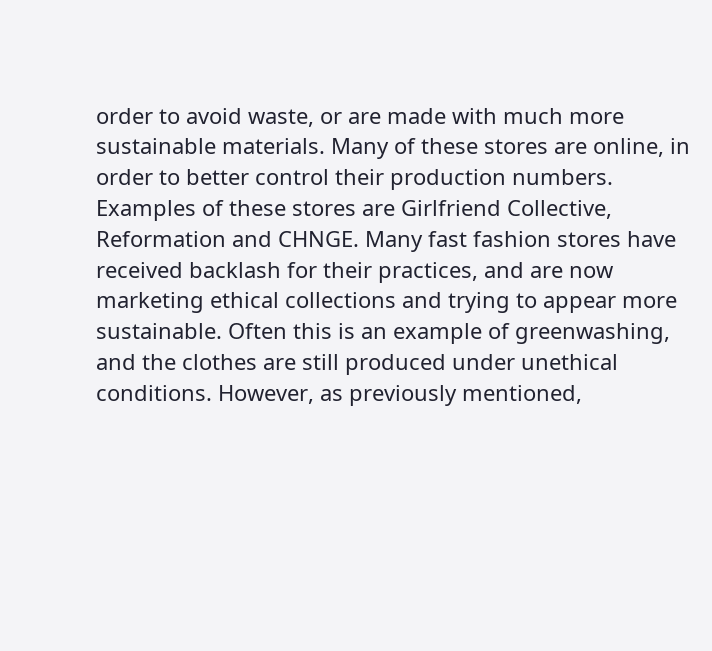order to avoid waste, or are made with much more sustainable materials. Many of these stores are online, in order to better control their production numbers. Examples of these stores are Girlfriend Collective, Reformation and CHNGE. Many fast fashion stores have received backlash for their practices, and are now marketing ethical collections and trying to appear more sustainable. Often this is an example of greenwashing, and the clothes are still produced under unethical conditions. However, as previously mentioned,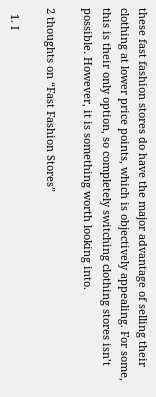these fast fashion stores do have the major advantage of selling their clothing at lower price points, which is objectively appealing. For some, this is their only option, so completely switching clothing stores isn’t possible. However, it is something worth looking into.

2 thoughts on “Fast Fashion Stores”

  1. I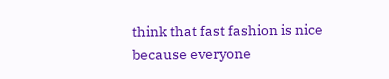think that fast fashion is nice because everyone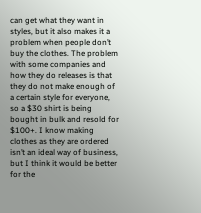can get what they want in styles, but it also makes it a problem when people don’t buy the clothes. The problem with some companies and how they do releases is that they do not make enough of a certain style for everyone, so a $30 shirt is being bought in bulk and resold for $100+. I know making clothes as they are ordered isn’t an ideal way of business, but I think it would be better for the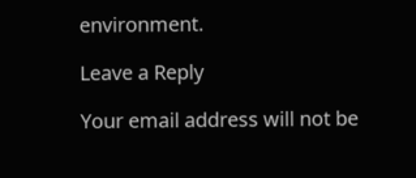environment.

Leave a Reply

Your email address will not be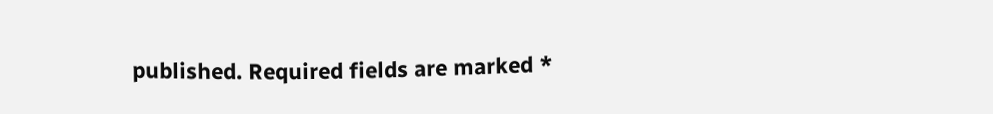published. Required fields are marked *